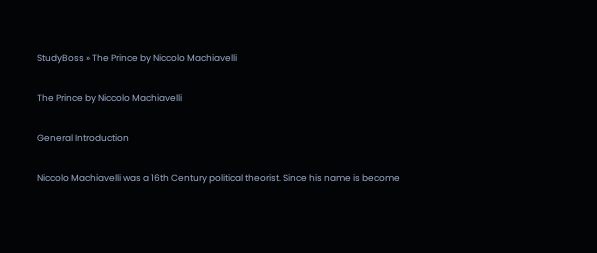StudyBoss » The Prince by Niccolo Machiavelli

The Prince by Niccolo Machiavelli

General Introduction

Niccolo Machiavelli was a 16th Century political theorist. Since his name is become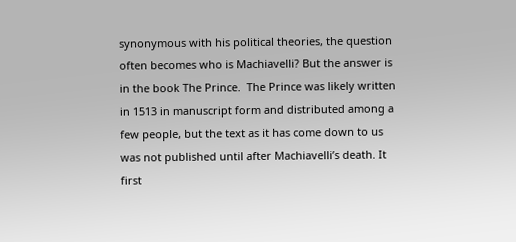synonymous with his political theories, the question often becomes who is Machiavelli? But the answer is in the book The Prince.  The Prince was likely written in 1513 in manuscript form and distributed among a few people, but the text as it has come down to us was not published until after Machiavelli’s death. It first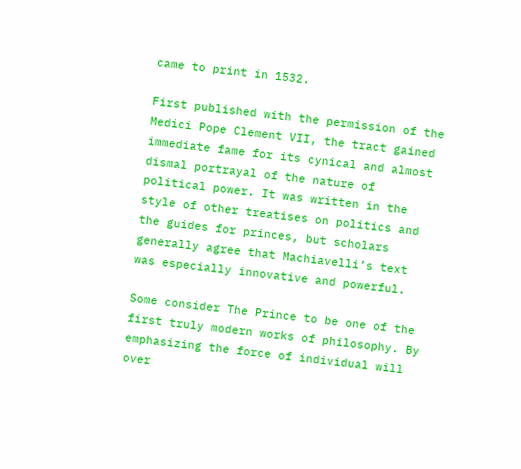came to print in 1532.

First published with the permission of the Medici Pope Clement VII, the tract gained immediate fame for its cynical and almost dismal portrayal of the nature of political power. It was written in the style of other treatises on politics and the guides for princes, but scholars generally agree that Machiavelli’s text was especially innovative and powerful.

Some consider The Prince to be one of the first truly modern works of philosophy. By emphasizing the force of individual will over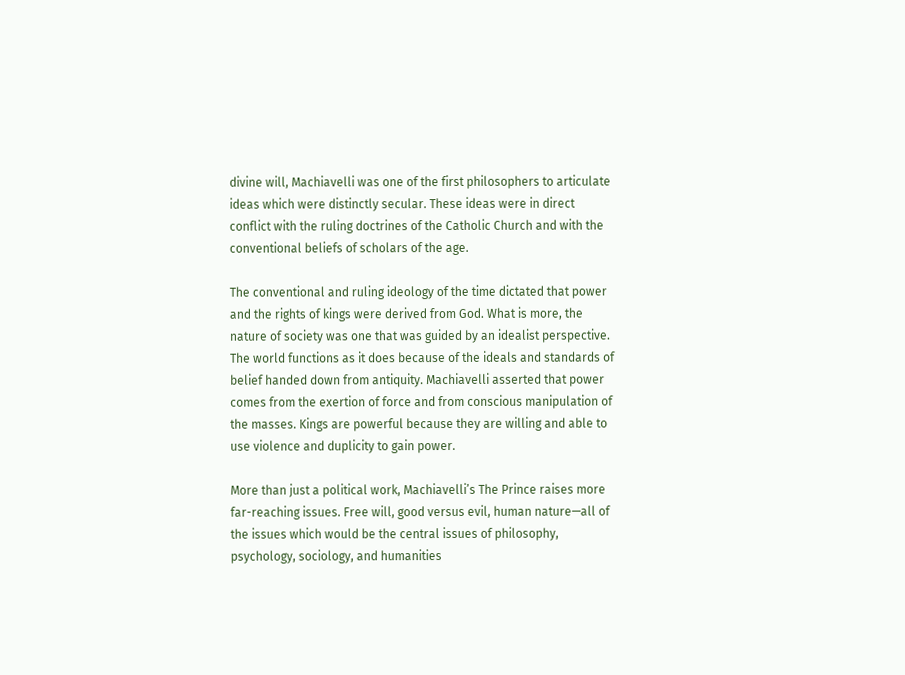divine will, Machiavelli was one of the first philosophers to articulate ideas which were distinctly secular. These ideas were in direct conflict with the ruling doctrines of the Catholic Church and with the conventional beliefs of scholars of the age.

The conventional and ruling ideology of the time dictated that power and the rights of kings were derived from God. What is more, the nature of society was one that was guided by an idealist perspective. The world functions as it does because of the ideals and standards of belief handed down from antiquity. Machiavelli asserted that power comes from the exertion of force and from conscious manipulation of the masses. Kings are powerful because they are willing and able to use violence and duplicity to gain power.

More than just a political work, Machiavelli’s The Prince raises more far-reaching issues. Free will, good versus evil, human nature—all of the issues which would be the central issues of philosophy, psychology, sociology, and humanities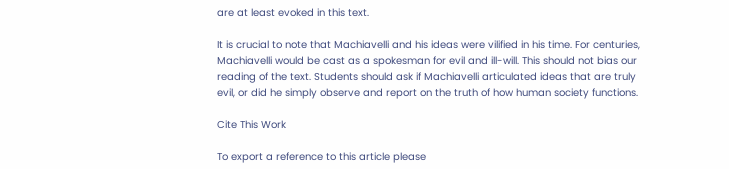are at least evoked in this text.

It is crucial to note that Machiavelli and his ideas were vilified in his time. For centuries, Machiavelli would be cast as a spokesman for evil and ill-will. This should not bias our reading of the text. Students should ask if Machiavelli articulated ideas that are truly evil, or did he simply observe and report on the truth of how human society functions.

Cite This Work

To export a reference to this article please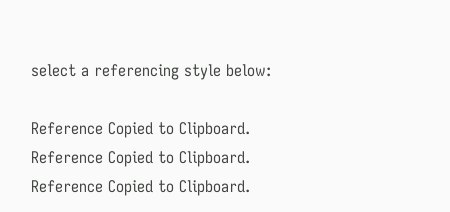select a referencing style below:

Reference Copied to Clipboard.
Reference Copied to Clipboard.
Reference Copied to Clipboard.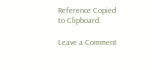Reference Copied to Clipboard.

Leave a Comment